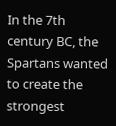In the 7th century BC, the Spartans wanted to create the strongest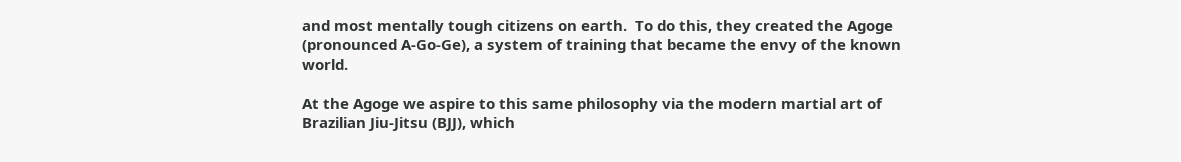and most mentally tough citizens on earth.  To do this, they created the Agoge (pronounced A-Go-Ge), a system of training that became the envy of the known world.

At the Agoge we aspire to this same philosophy via the modern martial art of Brazilian Jiu-Jitsu (BJJ), which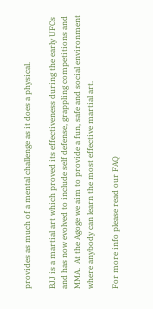provides as much of a mental challenge as it does a physical.

BJJ is a martial art which proved its effectiveness during the early UFCs and has now evolved to include self defense, grappling competitions and MMA.  At the Agoge we aim to provide a fun, safe and social environment where anybody can learn the most effective martial art.

For more info please read our FAQ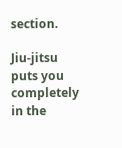section.

Jiu-jitsu puts you completely in the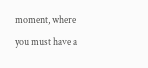moment, where you must have a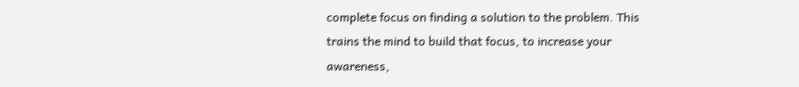complete focus on finding a solution to the problem. This trains the mind to build that focus, to increase your awareness,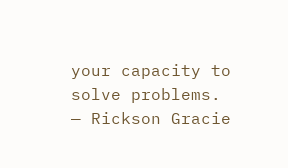your capacity to solve problems.
— Rickson Gracie